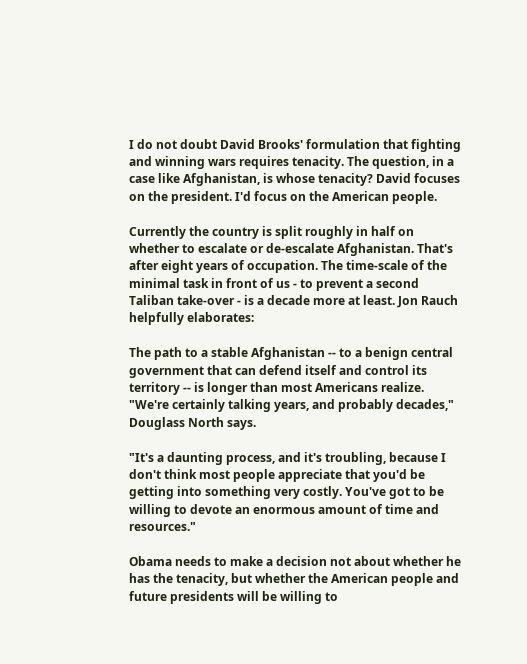I do not doubt David Brooks' formulation that fighting and winning wars requires tenacity. The question, in a case like Afghanistan, is whose tenacity? David focuses on the president. I'd focus on the American people.

Currently the country is split roughly in half on whether to escalate or de-escalate Afghanistan. That's after eight years of occupation. The time-scale of the minimal task in front of us - to prevent a second Taliban take-over - is a decade more at least. Jon Rauch helpfully elaborates:

The path to a stable Afghanistan -- to a benign central government that can defend itself and control its territory -- is longer than most Americans realize. "We're certainly talking years, and probably decades," Douglass North says.

"It's a daunting process, and it's troubling, because I don't think most people appreciate that you'd be getting into something very costly. You've got to be willing to devote an enormous amount of time and resources."

Obama needs to make a decision not about whether he has the tenacity, but whether the American people and future presidents will be willing to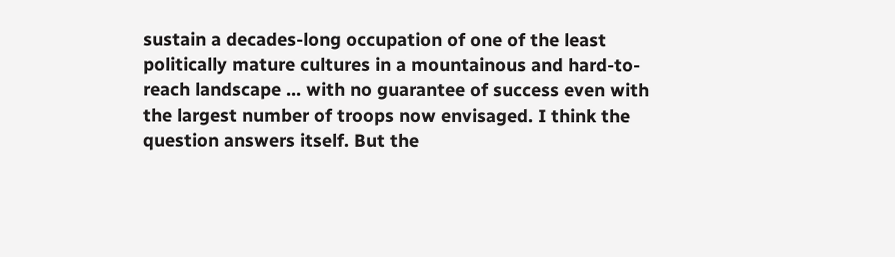sustain a decades-long occupation of one of the least politically mature cultures in a mountainous and hard-to-reach landscape ... with no guarantee of success even with the largest number of troops now envisaged. I think the question answers itself. But the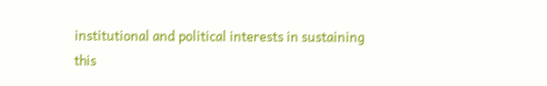institutional and political interests in sustaining this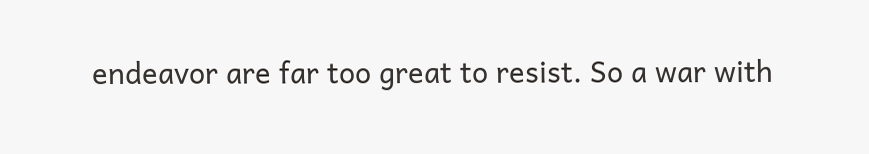endeavor are far too great to resist. So a war with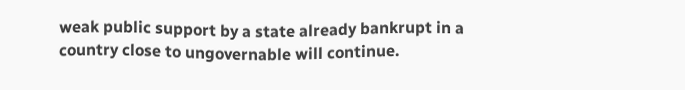weak public support by a state already bankrupt in a country close to ungovernable will continue.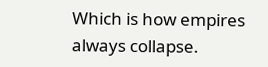Which is how empires always collapse.